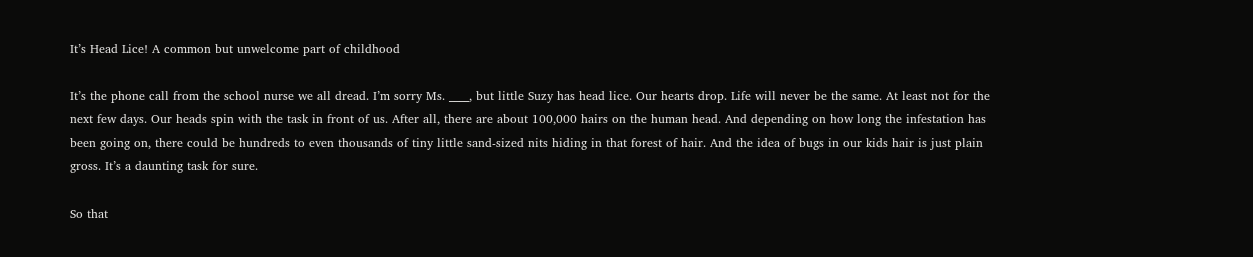It’s Head Lice! A common but unwelcome part of childhood

It’s the phone call from the school nurse we all dread. I’m sorry Ms. ____, but little Suzy has head lice. Our hearts drop. Life will never be the same. At least not for the next few days. Our heads spin with the task in front of us. After all, there are about 100,000 hairs on the human head. And depending on how long the infestation has been going on, there could be hundreds to even thousands of tiny little sand-sized nits hiding in that forest of hair. And the idea of bugs in our kids hair is just plain gross. It’s a daunting task for sure.

So that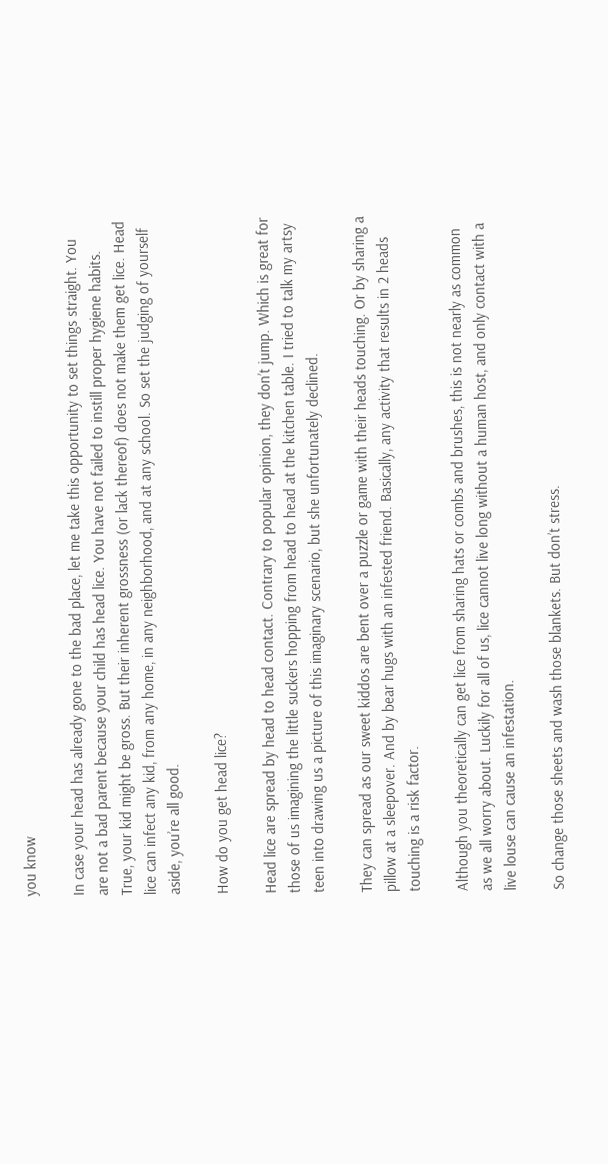you know

In case your head has already gone to the bad place, let me take this opportunity to set things straight. You are not a bad parent because your child has head lice. You have not failed to instill proper hygiene habits. True, your kid might be gross. But their inherent grossness (or lack thereof) does not make them get lice. Head lice can infect any kid, from any home, in any neighborhood, and at any school. So set the judging of yourself aside, you’re all good.

How do you get head lice?

Head lice are spread by head to head contact. Contrary to popular opinion, they don’t jump. Which is great for those of us imagining the little suckers hopping from head to head at the kitchen table. I tried to talk my artsy teen into drawing us a picture of this imaginary scenario, but she unfortunately declined.

They can spread as our sweet kiddos are bent over a puzzle or game with their heads touching. Or by sharing a pillow at a sleepover. And by bear hugs with an infested friend. Basically, any activity that results in 2 heads touching is a risk factor.

Although you theoretically can get lice from sharing hats or combs and brushes, this is not nearly as common as we all worry about. Luckily for all of us, lice cannot live long without a human host, and only contact with a live louse can cause an infestation.

So change those sheets and wash those blankets. But don’t stress.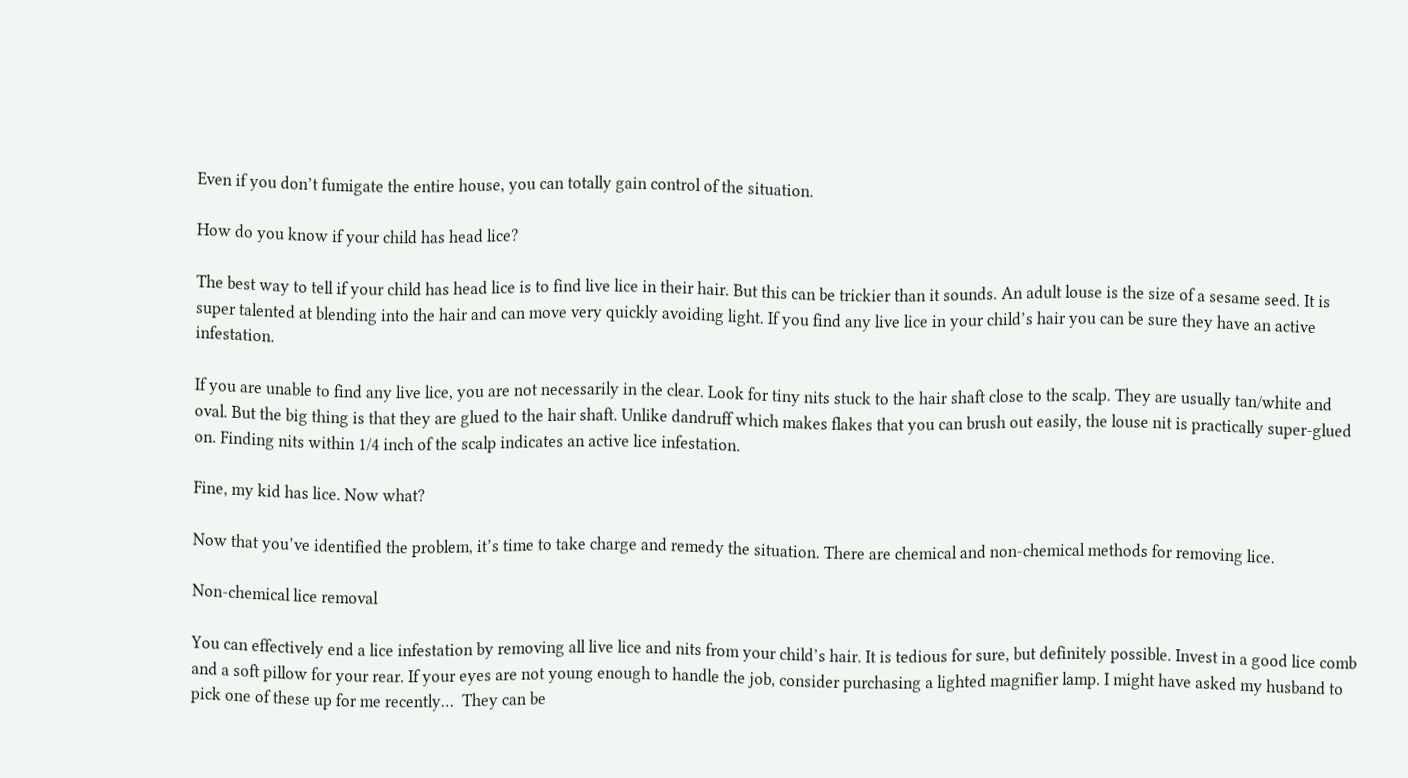Even if you don’t fumigate the entire house, you can totally gain control of the situation.

How do you know if your child has head lice?

The best way to tell if your child has head lice is to find live lice in their hair. But this can be trickier than it sounds. An adult louse is the size of a sesame seed. It is super talented at blending into the hair and can move very quickly avoiding light. If you find any live lice in your child’s hair you can be sure they have an active infestation.

If you are unable to find any live lice, you are not necessarily in the clear. Look for tiny nits stuck to the hair shaft close to the scalp. They are usually tan/white and oval. But the big thing is that they are glued to the hair shaft. Unlike dandruff which makes flakes that you can brush out easily, the louse nit is practically super-glued on. Finding nits within 1/4 inch of the scalp indicates an active lice infestation.

Fine, my kid has lice. Now what?

Now that you’ve identified the problem, it’s time to take charge and remedy the situation. There are chemical and non-chemical methods for removing lice.

Non-chemical lice removal

You can effectively end a lice infestation by removing all live lice and nits from your child’s hair. It is tedious for sure, but definitely possible. Invest in a good lice comb and a soft pillow for your rear. If your eyes are not young enough to handle the job, consider purchasing a lighted magnifier lamp. I might have asked my husband to pick one of these up for me recently…  They can be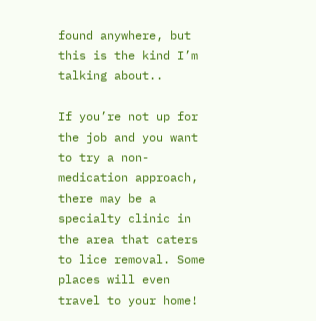found anywhere, but this is the kind I’m talking about..

If you’re not up for the job and you want to try a non-medication approach, there may be a specialty clinic in the area that caters to lice removal. Some places will even travel to your home!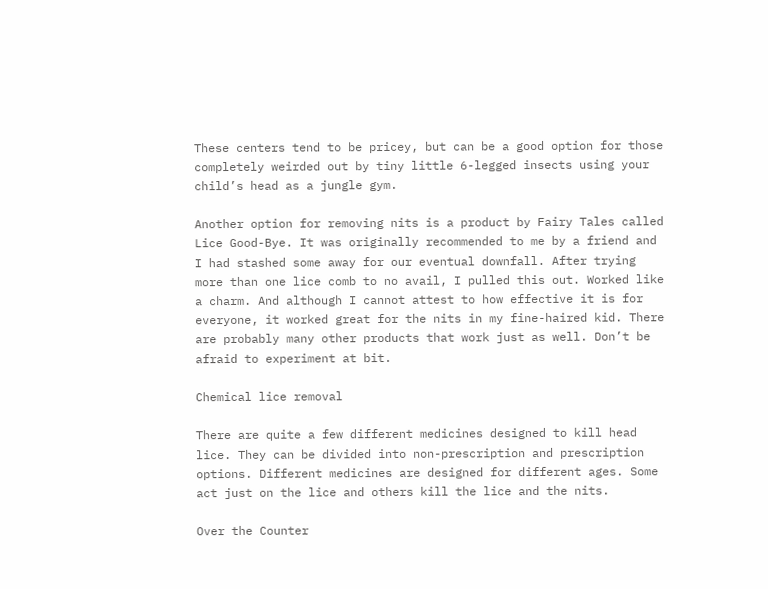These centers tend to be pricey, but can be a good option for those completely weirded out by tiny little 6-legged insects using your child’s head as a jungle gym.

Another option for removing nits is a product by Fairy Tales called Lice Good-Bye. It was originally recommended to me by a friend and I had stashed some away for our eventual downfall. After trying more than one lice comb to no avail, I pulled this out. Worked like a charm. And although I cannot attest to how effective it is for everyone, it worked great for the nits in my fine-haired kid. There are probably many other products that work just as well. Don’t be afraid to experiment at bit.

Chemical lice removal

There are quite a few different medicines designed to kill head lice. They can be divided into non-prescription and prescription options. Different medicines are designed for different ages. Some act just on the lice and others kill the lice and the nits.

Over the Counter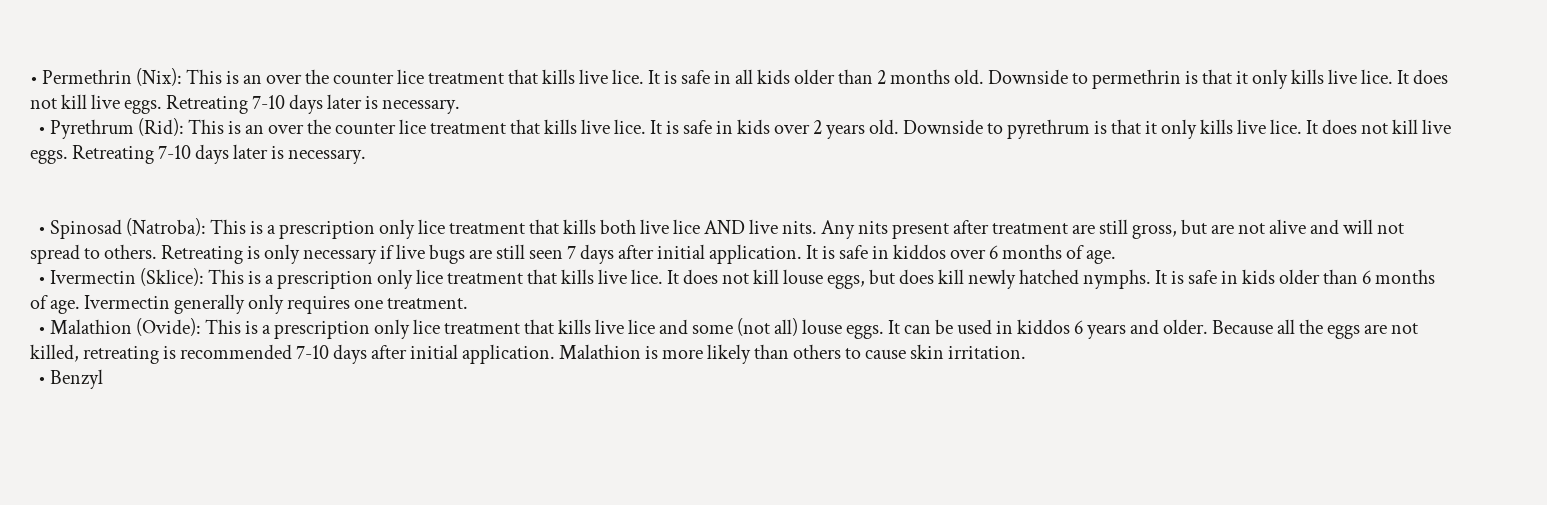• Permethrin (Nix): This is an over the counter lice treatment that kills live lice. It is safe in all kids older than 2 months old. Downside to permethrin is that it only kills live lice. It does not kill live eggs. Retreating 7-10 days later is necessary.
  • Pyrethrum (Rid): This is an over the counter lice treatment that kills live lice. It is safe in kids over 2 years old. Downside to pyrethrum is that it only kills live lice. It does not kill live eggs. Retreating 7-10 days later is necessary.


  • Spinosad (Natroba): This is a prescription only lice treatment that kills both live lice AND live nits. Any nits present after treatment are still gross, but are not alive and will not spread to others. Retreating is only necessary if live bugs are still seen 7 days after initial application. It is safe in kiddos over 6 months of age.
  • Ivermectin (Sklice): This is a prescription only lice treatment that kills live lice. It does not kill louse eggs, but does kill newly hatched nymphs. It is safe in kids older than 6 months of age. Ivermectin generally only requires one treatment.
  • Malathion (Ovide): This is a prescription only lice treatment that kills live lice and some (not all) louse eggs. It can be used in kiddos 6 years and older. Because all the eggs are not killed, retreating is recommended 7-10 days after initial application. Malathion is more likely than others to cause skin irritation.
  • Benzyl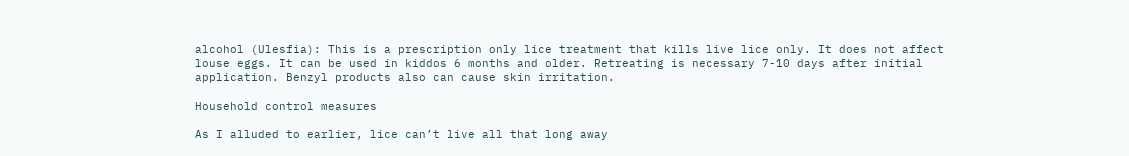alcohol (Ulesfia): This is a prescription only lice treatment that kills live lice only. It does not affect louse eggs. It can be used in kiddos 6 months and older. Retreating is necessary 7-10 days after initial application. Benzyl products also can cause skin irritation.

Household control measures

As I alluded to earlier, lice can’t live all that long away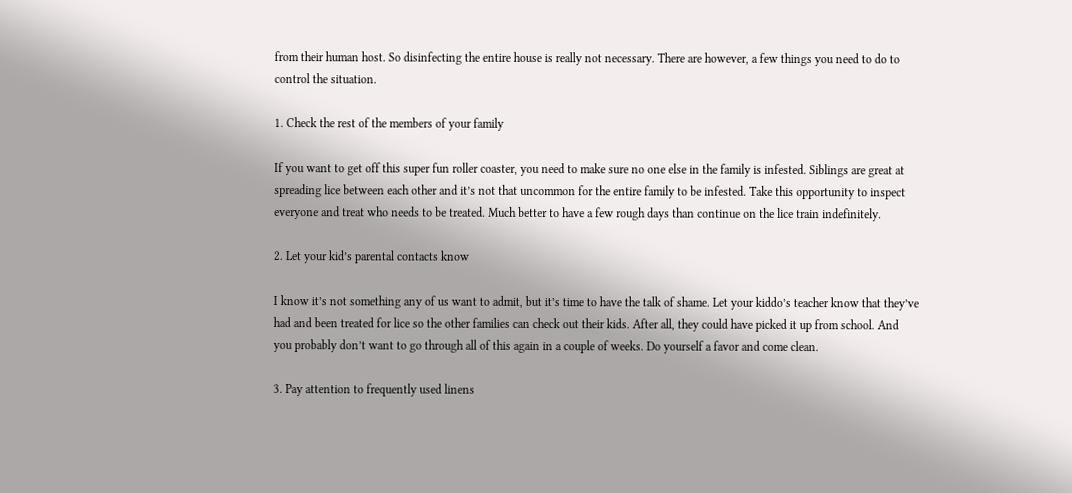from their human host. So disinfecting the entire house is really not necessary. There are however, a few things you need to do to control the situation.

1. Check the rest of the members of your family

If you want to get off this super fun roller coaster, you need to make sure no one else in the family is infested. Siblings are great at spreading lice between each other and it’s not that uncommon for the entire family to be infested. Take this opportunity to inspect everyone and treat who needs to be treated. Much better to have a few rough days than continue on the lice train indefinitely.

2. Let your kid’s parental contacts know

I know it’s not something any of us want to admit, but it’s time to have the talk of shame. Let your kiddo’s teacher know that they’ve had and been treated for lice so the other families can check out their kids. After all, they could have picked it up from school. And you probably don’t want to go through all of this again in a couple of weeks. Do yourself a favor and come clean.

3. Pay attention to frequently used linens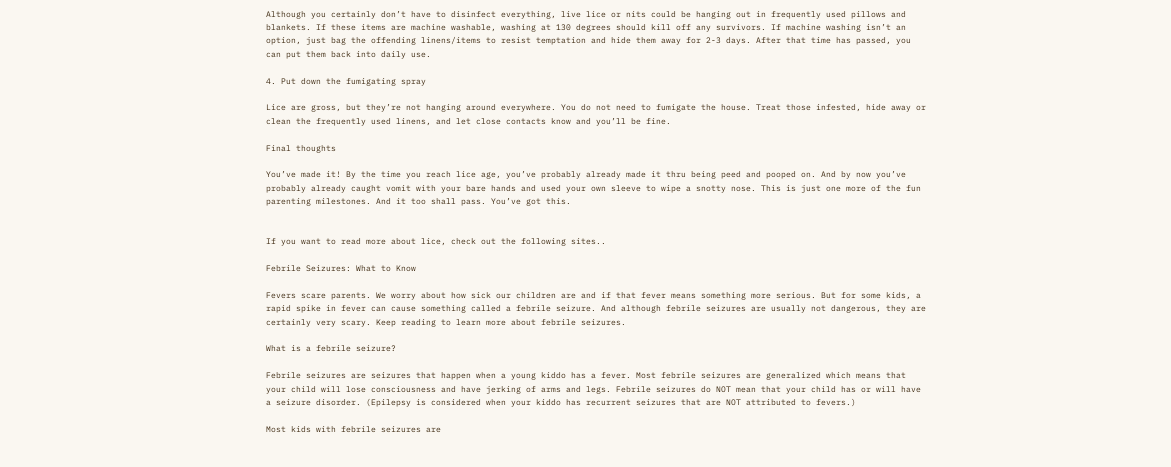Although you certainly don’t have to disinfect everything, live lice or nits could be hanging out in frequently used pillows and blankets. If these items are machine washable, washing at 130 degrees should kill off any survivors. If machine washing isn’t an option, just bag the offending linens/items to resist temptation and hide them away for 2-3 days. After that time has passed, you can put them back into daily use.

4. Put down the fumigating spray

Lice are gross, but they’re not hanging around everywhere. You do not need to fumigate the house. Treat those infested, hide away or clean the frequently used linens, and let close contacts know and you’ll be fine.

Final thoughts

You’ve made it! By the time you reach lice age, you’ve probably already made it thru being peed and pooped on. And by now you’ve probably already caught vomit with your bare hands and used your own sleeve to wipe a snotty nose. This is just one more of the fun parenting milestones. And it too shall pass. You’ve got this.


If you want to read more about lice, check out the following sites..

Febrile Seizures: What to Know

Fevers scare parents. We worry about how sick our children are and if that fever means something more serious. But for some kids, a rapid spike in fever can cause something called a febrile seizure. And although febrile seizures are usually not dangerous, they are certainly very scary. Keep reading to learn more about febrile seizures.

What is a febrile seizure?

Febrile seizures are seizures that happen when a young kiddo has a fever. Most febrile seizures are generalized which means that your child will lose consciousness and have jerking of arms and legs. Febrile seizures do NOT mean that your child has or will have a seizure disorder. (Epilepsy is considered when your kiddo has recurrent seizures that are NOT attributed to fevers.)

Most kids with febrile seizures are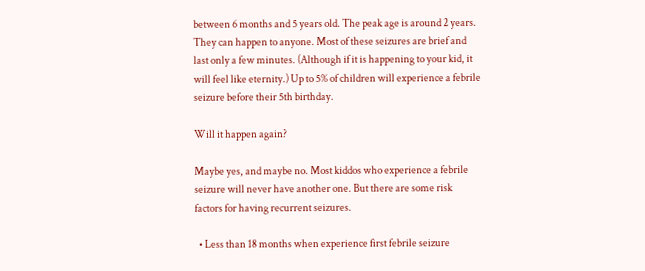between 6 months and 5 years old. The peak age is around 2 years. They can happen to anyone. Most of these seizures are brief and last only a few minutes. (Although if it is happening to your kid, it will feel like eternity.) Up to 5% of children will experience a febrile seizure before their 5th birthday.

Will it happen again?

Maybe yes, and maybe no. Most kiddos who experience a febrile seizure will never have another one. But there are some risk factors for having recurrent seizures.

  • Less than 18 months when experience first febrile seizure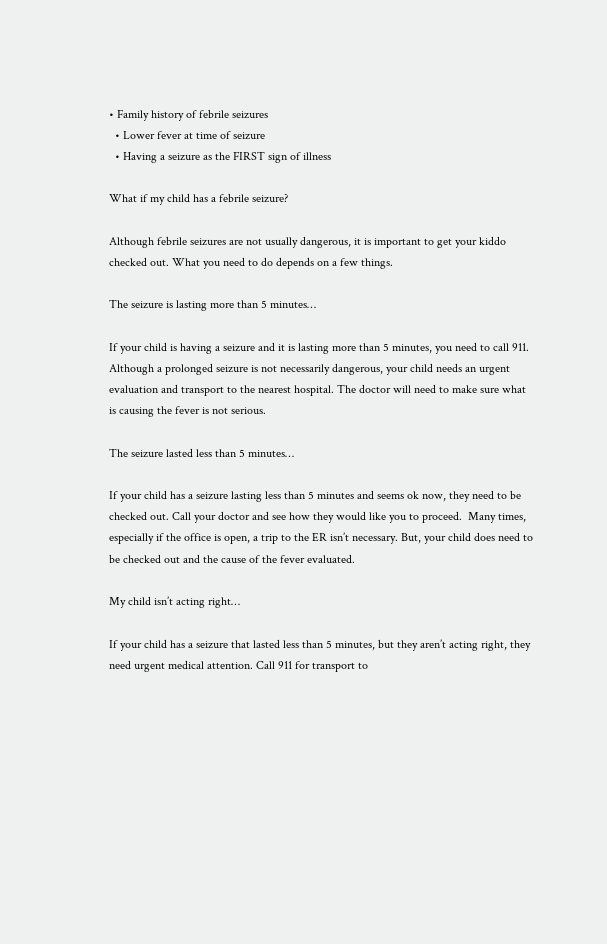• Family history of febrile seizures
  • Lower fever at time of seizure
  • Having a seizure as the FIRST sign of illness

What if my child has a febrile seizure?

Although febrile seizures are not usually dangerous, it is important to get your kiddo checked out. What you need to do depends on a few things.

The seizure is lasting more than 5 minutes…

If your child is having a seizure and it is lasting more than 5 minutes, you need to call 911. Although a prolonged seizure is not necessarily dangerous, your child needs an urgent evaluation and transport to the nearest hospital. The doctor will need to make sure what is causing the fever is not serious.

The seizure lasted less than 5 minutes…

If your child has a seizure lasting less than 5 minutes and seems ok now, they need to be checked out. Call your doctor and see how they would like you to proceed.  Many times, especially if the office is open, a trip to the ER isn’t necessary. But, your child does need to be checked out and the cause of the fever evaluated.

My child isn’t acting right…

If your child has a seizure that lasted less than 5 minutes, but they aren’t acting right, they need urgent medical attention. Call 911 for transport to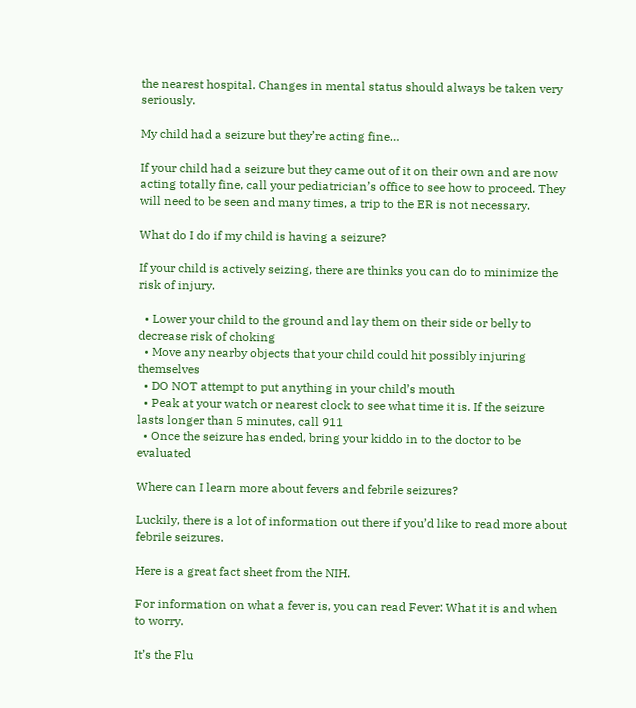the nearest hospital. Changes in mental status should always be taken very seriously.

My child had a seizure but they’re acting fine…

If your child had a seizure but they came out of it on their own and are now acting totally fine, call your pediatrician’s office to see how to proceed. They will need to be seen and many times, a trip to the ER is not necessary.

What do I do if my child is having a seizure?

If your child is actively seizing, there are thinks you can do to minimize the risk of injury.

  • Lower your child to the ground and lay them on their side or belly to decrease risk of choking
  • Move any nearby objects that your child could hit possibly injuring themselves
  • DO NOT attempt to put anything in your child’s mouth
  • Peak at your watch or nearest clock to see what time it is. If the seizure lasts longer than 5 minutes, call 911
  • Once the seizure has ended, bring your kiddo in to the doctor to be evaluated

Where can I learn more about fevers and febrile seizures?

Luckily, there is a lot of information out there if you’d like to read more about febrile seizures.

Here is a great fact sheet from the NIH.

For information on what a fever is, you can read Fever: What it is and when to worry.

It’s the Flu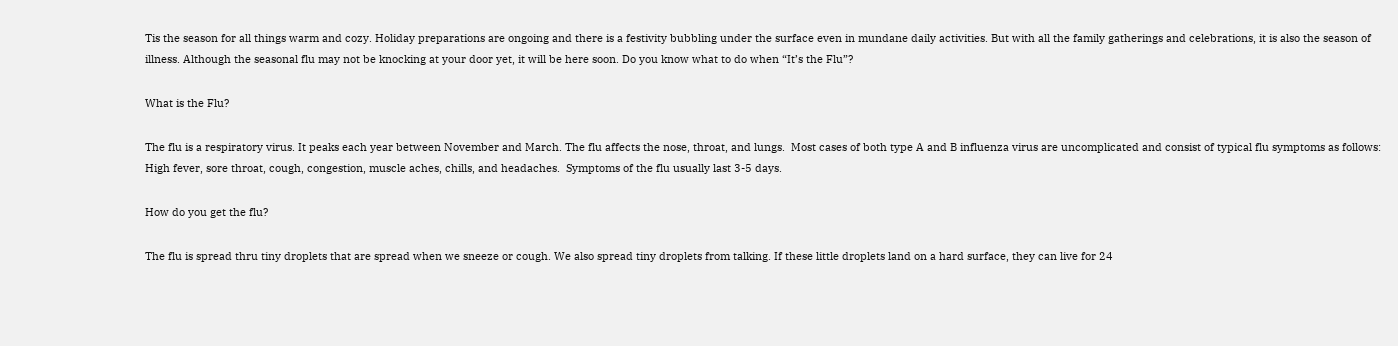Tis the season for all things warm and cozy. Holiday preparations are ongoing and there is a festivity bubbling under the surface even in mundane daily activities. But with all the family gatherings and celebrations, it is also the season of illness. Although the seasonal flu may not be knocking at your door yet, it will be here soon. Do you know what to do when “It’s the Flu”?

What is the Flu?

The flu is a respiratory virus. It peaks each year between November and March. The flu affects the nose, throat, and lungs.  Most cases of both type A and B influenza virus are uncomplicated and consist of typical flu symptoms as follows:  High fever, sore throat, cough, congestion, muscle aches, chills, and headaches.  Symptoms of the flu usually last 3-5 days.

How do you get the flu?

The flu is spread thru tiny droplets that are spread when we sneeze or cough. We also spread tiny droplets from talking. If these little droplets land on a hard surface, they can live for 24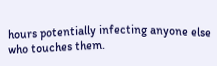hours potentially infecting anyone else who touches them.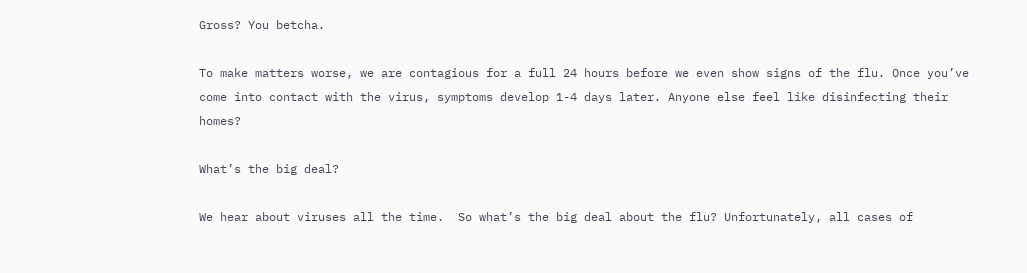Gross? You betcha.

To make matters worse, we are contagious for a full 24 hours before we even show signs of the flu. Once you’ve come into contact with the virus, symptoms develop 1-4 days later. Anyone else feel like disinfecting their homes?

What’s the big deal?

We hear about viruses all the time.  So what’s the big deal about the flu? Unfortunately, all cases of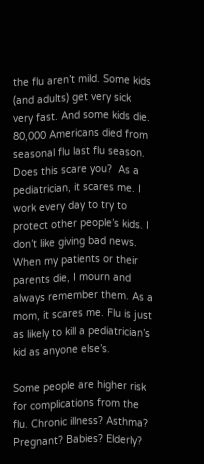the flu aren’t mild. Some kids (and adults) get very sick very fast. And some kids die. 80,000 Americans died from seasonal flu last flu season.  Does this scare you?  As a pediatrician, it scares me. I work every day to try to protect other people’s kids. I don’t like giving bad news. When my patients or their parents die, I mourn and always remember them. As a mom, it scares me. Flu is just as likely to kill a pediatrician’s kid as anyone else’s.

Some people are higher risk for complications from the flu. Chronic illness? Asthma? Pregnant? Babies? Elderly?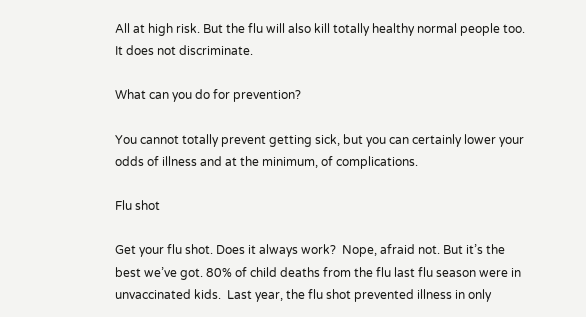All at high risk. But the flu will also kill totally healthy normal people too. It does not discriminate.

What can you do for prevention?

You cannot totally prevent getting sick, but you can certainly lower your odds of illness and at the minimum, of complications.

Flu shot

Get your flu shot. Does it always work?  Nope, afraid not. But it’s the best we’ve got. 80% of child deaths from the flu last flu season were in unvaccinated kids.  Last year, the flu shot prevented illness in only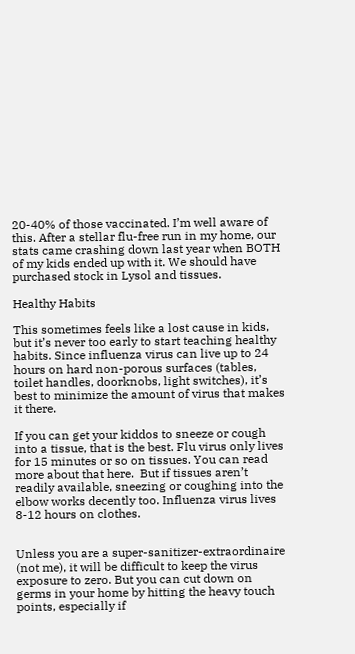20-40% of those vaccinated. I’m well aware of this. After a stellar flu-free run in my home, our stats came crashing down last year when BOTH of my kids ended up with it. We should have purchased stock in Lysol and tissues.

Healthy Habits

This sometimes feels like a lost cause in kids, but it’s never too early to start teaching healthy habits. Since influenza virus can live up to 24 hours on hard non-porous surfaces (tables, toilet handles, doorknobs, light switches), it’s best to minimize the amount of virus that makes it there.

If you can get your kiddos to sneeze or cough into a tissue, that is the best. Flu virus only lives for 15 minutes or so on tissues. You can read more about that here.  But if tissues aren’t readily available, sneezing or coughing into the elbow works decently too. Influenza virus lives 8-12 hours on clothes.


Unless you are a super-sanitizer-extraordinaire (not me), it will be difficult to keep the virus exposure to zero. But you can cut down on germs in your home by hitting the heavy touch points, especially if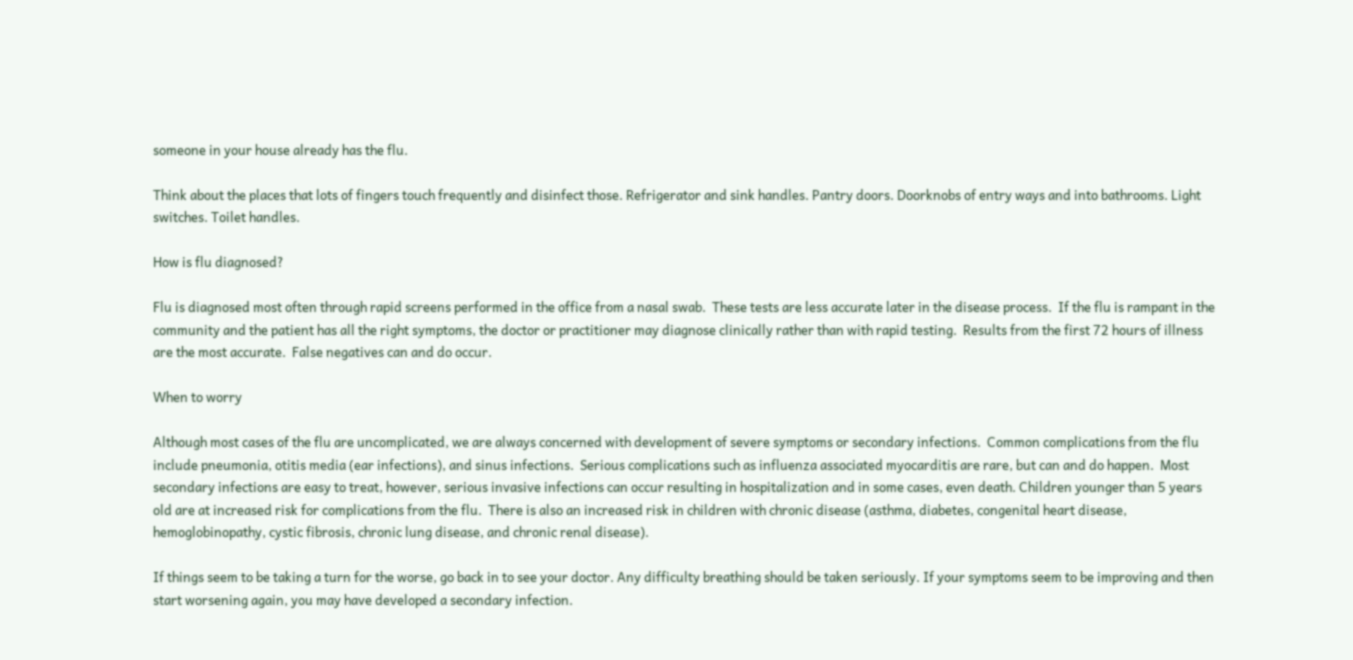someone in your house already has the flu.

Think about the places that lots of fingers touch frequently and disinfect those. Refrigerator and sink handles. Pantry doors. Doorknobs of entry ways and into bathrooms. Light switches. Toilet handles.

How is flu diagnosed?

Flu is diagnosed most often through rapid screens performed in the office from a nasal swab.  These tests are less accurate later in the disease process.  If the flu is rampant in the community and the patient has all the right symptoms, the doctor or practitioner may diagnose clinically rather than with rapid testing.  Results from the first 72 hours of illness are the most accurate.  False negatives can and do occur.

When to worry

Although most cases of the flu are uncomplicated, we are always concerned with development of severe symptoms or secondary infections.  Common complications from the flu include pneumonia, otitis media (ear infections), and sinus infections.  Serious complications such as influenza associated myocarditis are rare, but can and do happen.  Most secondary infections are easy to treat, however, serious invasive infections can occur resulting in hospitalization and in some cases, even death. Children younger than 5 years old are at increased risk for complications from the flu.  There is also an increased risk in children with chronic disease (asthma, diabetes, congenital heart disease, hemoglobinopathy, cystic fibrosis, chronic lung disease, and chronic renal disease).

If things seem to be taking a turn for the worse, go back in to see your doctor. Any difficulty breathing should be taken seriously. If your symptoms seem to be improving and then start worsening again, you may have developed a secondary infection.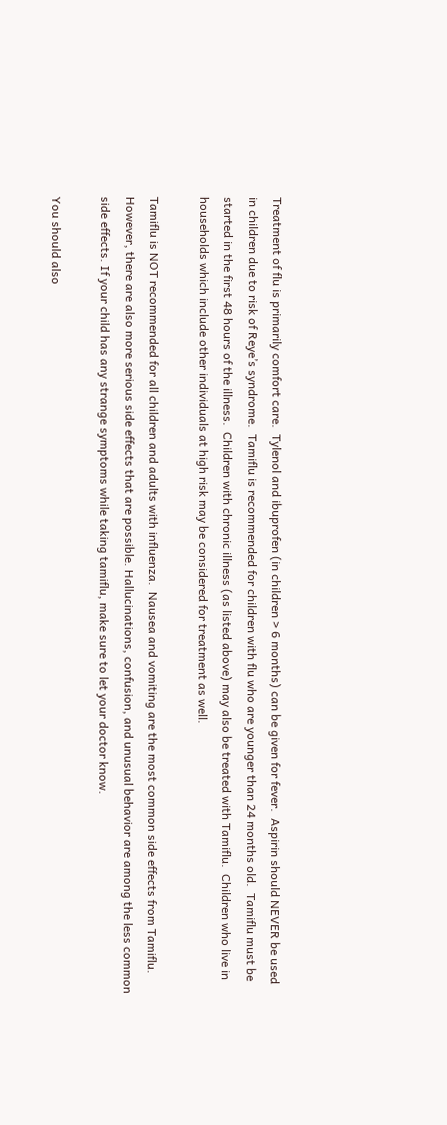Treatment of flu is primarily comfort care.  Tylenol and ibuprofen (in children > 6 months) can be given for fever.  Aspirin should NEVER be used in children due to risk of Reye’s syndrome.  Tamiflu is recommended for children with flu who are younger than 24 months old.  Tamiflu must be started in the first 48 hours of the illness.  Children with chronic illness (as listed above) may also be treated with Tamiflu.  Children who live in households which include other individuals at high risk may be considered for treatment as well.

Tamiflu is NOT recommended for all children and adults with influenza.  Nausea and vomiting are the most common side effects from Tamiflu.  However, there are also more serious side effects that are possible. Hallucinations, confusion, and unusual behavior are among the less common side effects. If your child has any strange symptoms while taking tamiflu, make sure to let your doctor know.

You should also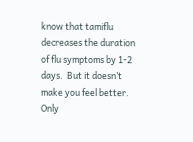know that tamiflu decreases the duration of flu symptoms by 1-2 days.  But it doesn’t make you feel better. Only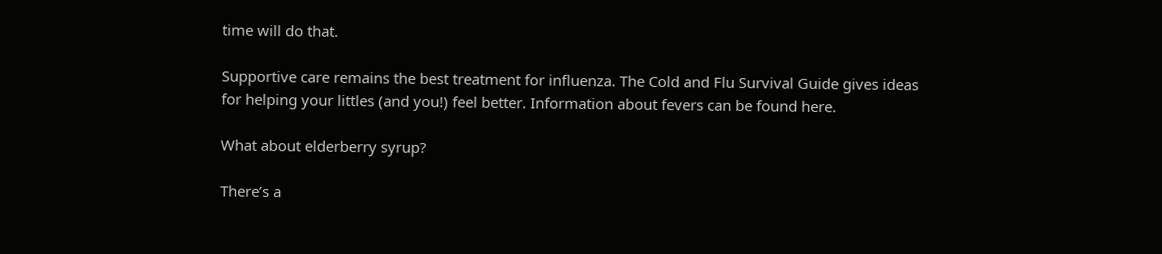time will do that.

Supportive care remains the best treatment for influenza. The Cold and Flu Survival Guide gives ideas for helping your littles (and you!) feel better. Information about fevers can be found here.

What about elderberry syrup?

There’s a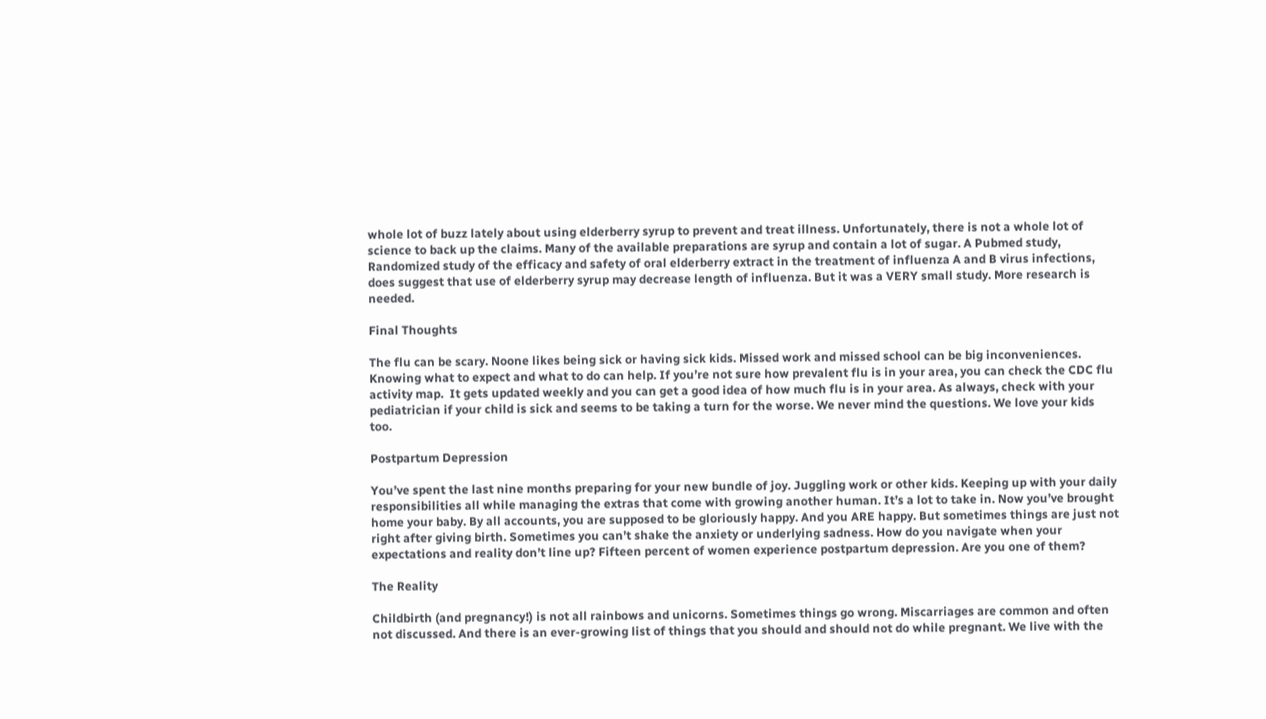whole lot of buzz lately about using elderberry syrup to prevent and treat illness. Unfortunately, there is not a whole lot of science to back up the claims. Many of the available preparations are syrup and contain a lot of sugar. A Pubmed study, Randomized study of the efficacy and safety of oral elderberry extract in the treatment of influenza A and B virus infections, does suggest that use of elderberry syrup may decrease length of influenza. But it was a VERY small study. More research is needed.

Final Thoughts

The flu can be scary. Noone likes being sick or having sick kids. Missed work and missed school can be big inconveniences. Knowing what to expect and what to do can help. If you’re not sure how prevalent flu is in your area, you can check the CDC flu activity map.  It gets updated weekly and you can get a good idea of how much flu is in your area. As always, check with your pediatrician if your child is sick and seems to be taking a turn for the worse. We never mind the questions. We love your kids too.

Postpartum Depression

You’ve spent the last nine months preparing for your new bundle of joy. Juggling work or other kids. Keeping up with your daily responsibilities all while managing the extras that come with growing another human. It’s a lot to take in. Now you’ve brought home your baby. By all accounts, you are supposed to be gloriously happy. And you ARE happy. But sometimes things are just not right after giving birth. Sometimes you can’t shake the anxiety or underlying sadness. How do you navigate when your expectations and reality don’t line up? Fifteen percent of women experience postpartum depression. Are you one of them?

The Reality

Childbirth (and pregnancy!) is not all rainbows and unicorns. Sometimes things go wrong. Miscarriages are common and often not discussed. And there is an ever-growing list of things that you should and should not do while pregnant. We live with the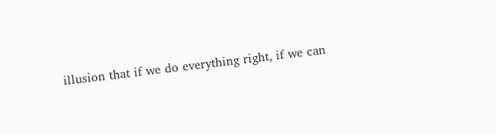illusion that if we do everything right, if we can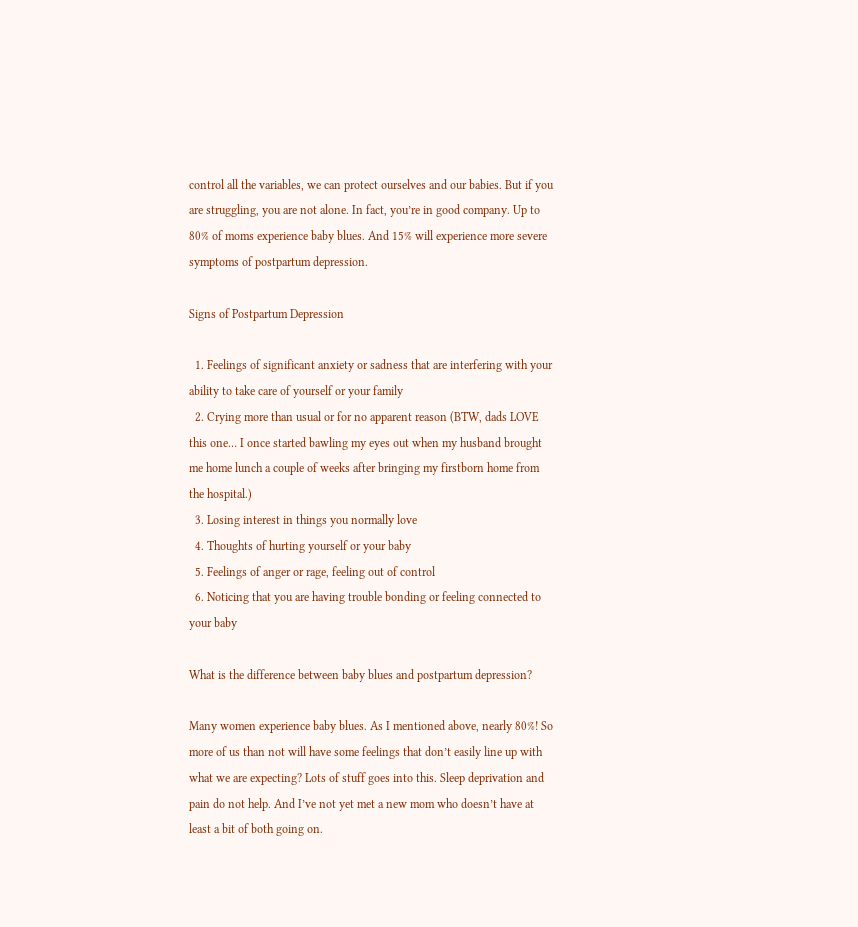control all the variables, we can protect ourselves and our babies. But if you are struggling, you are not alone. In fact, you’re in good company. Up to 80% of moms experience baby blues. And 15% will experience more severe symptoms of postpartum depression.

Signs of Postpartum Depression

  1. Feelings of significant anxiety or sadness that are interfering with your ability to take care of yourself or your family
  2. Crying more than usual or for no apparent reason (BTW, dads LOVE this one… I once started bawling my eyes out when my husband brought me home lunch a couple of weeks after bringing my firstborn home from the hospital.)
  3. Losing interest in things you normally love
  4. Thoughts of hurting yourself or your baby
  5. Feelings of anger or rage, feeling out of control
  6. Noticing that you are having trouble bonding or feeling connected to your baby

What is the difference between baby blues and postpartum depression?

Many women experience baby blues. As I mentioned above, nearly 80%! So more of us than not will have some feelings that don’t easily line up with what we are expecting? Lots of stuff goes into this. Sleep deprivation and pain do not help. And I’ve not yet met a new mom who doesn’t have at least a bit of both going on.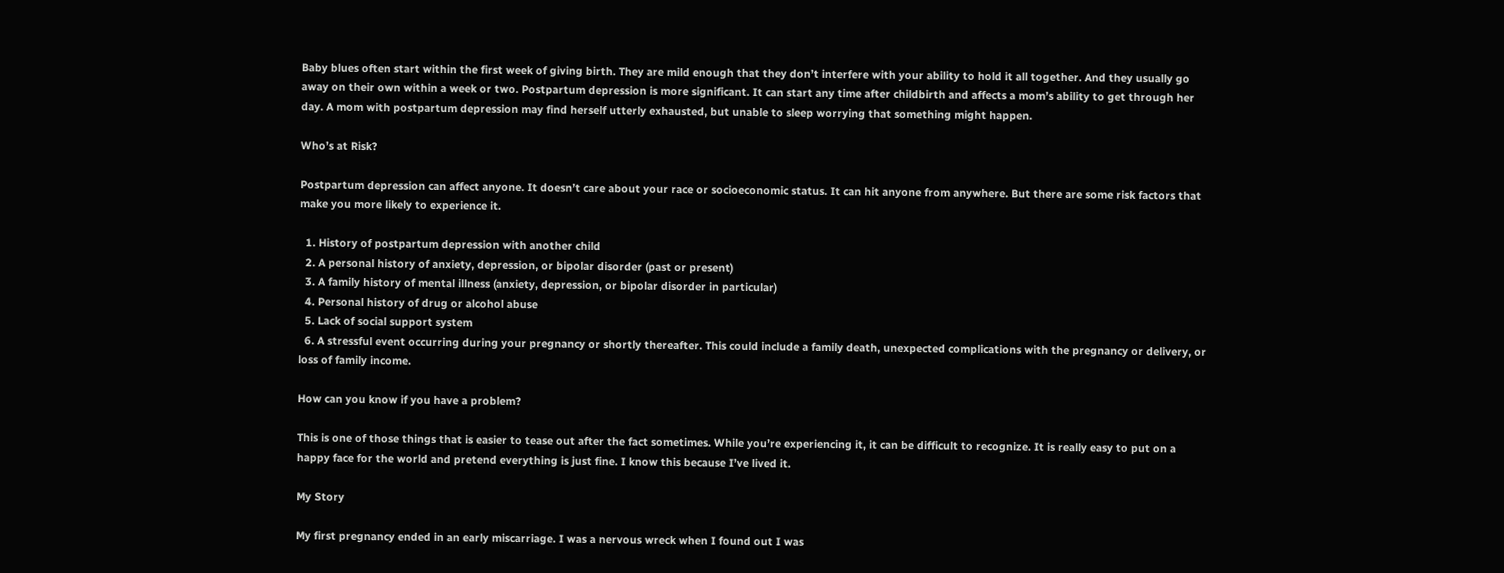Baby blues often start within the first week of giving birth. They are mild enough that they don’t interfere with your ability to hold it all together. And they usually go away on their own within a week or two. Postpartum depression is more significant. It can start any time after childbirth and affects a mom’s ability to get through her day. A mom with postpartum depression may find herself utterly exhausted, but unable to sleep worrying that something might happen.

Who’s at Risk?

Postpartum depression can affect anyone. It doesn’t care about your race or socioeconomic status. It can hit anyone from anywhere. But there are some risk factors that make you more likely to experience it.

  1. History of postpartum depression with another child
  2. A personal history of anxiety, depression, or bipolar disorder (past or present)
  3. A family history of mental illness (anxiety, depression, or bipolar disorder in particular)
  4. Personal history of drug or alcohol abuse
  5. Lack of social support system
  6. A stressful event occurring during your pregnancy or shortly thereafter. This could include a family death, unexpected complications with the pregnancy or delivery, or loss of family income.

How can you know if you have a problem?

This is one of those things that is easier to tease out after the fact sometimes. While you’re experiencing it, it can be difficult to recognize. It is really easy to put on a happy face for the world and pretend everything is just fine. I know this because I’ve lived it.

My Story

My first pregnancy ended in an early miscarriage. I was a nervous wreck when I found out I was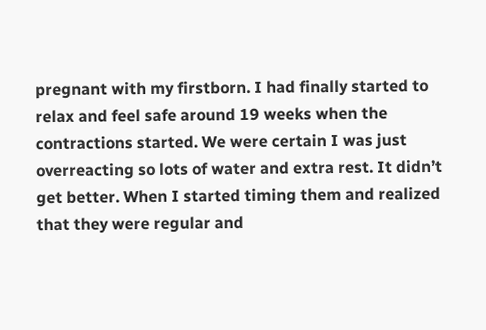pregnant with my firstborn. I had finally started to relax and feel safe around 19 weeks when the contractions started. We were certain I was just overreacting so lots of water and extra rest. It didn’t get better. When I started timing them and realized that they were regular and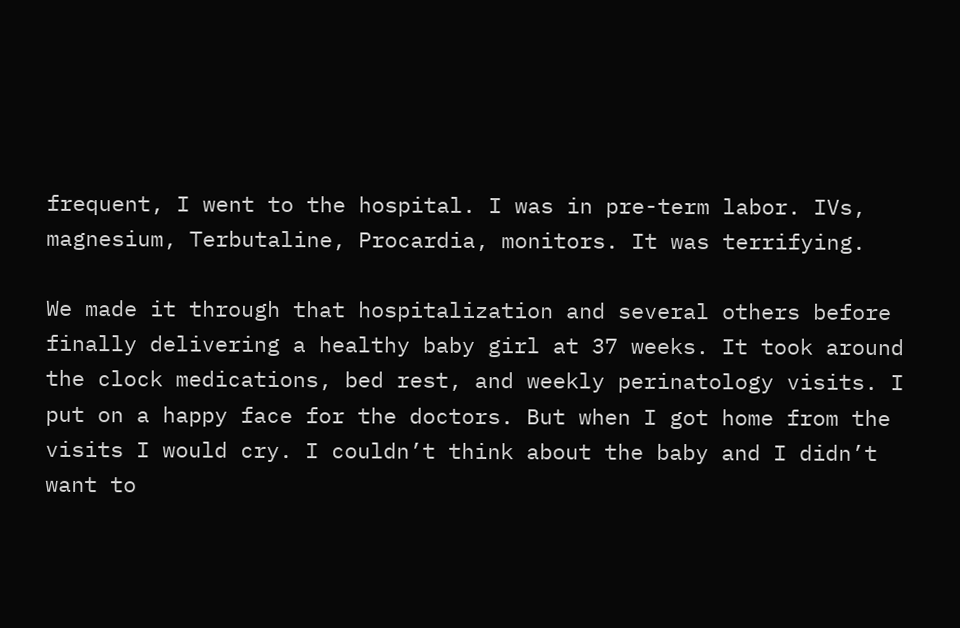frequent, I went to the hospital. I was in pre-term labor. IVs, magnesium, Terbutaline, Procardia, monitors. It was terrifying.

We made it through that hospitalization and several others before finally delivering a healthy baby girl at 37 weeks. It took around the clock medications, bed rest, and weekly perinatology visits. I put on a happy face for the doctors. But when I got home from the visits I would cry. I couldn’t think about the baby and I didn’t want to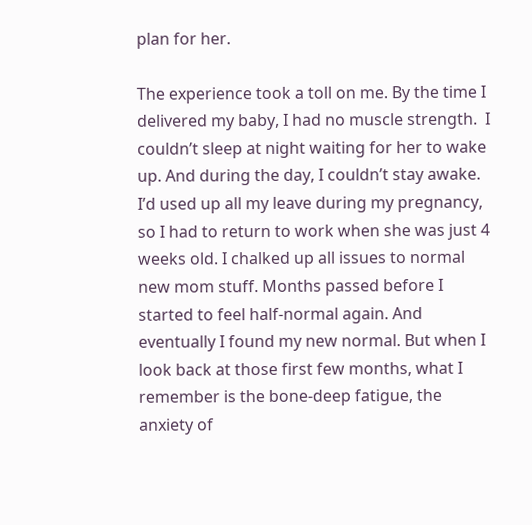plan for her.

The experience took a toll on me. By the time I delivered my baby, I had no muscle strength.  I couldn’t sleep at night waiting for her to wake up. And during the day, I couldn’t stay awake. I’d used up all my leave during my pregnancy, so I had to return to work when she was just 4 weeks old. I chalked up all issues to normal new mom stuff. Months passed before I started to feel half-normal again. And eventually I found my new normal. But when I look back at those first few months, what I remember is the bone-deep fatigue, the anxiety of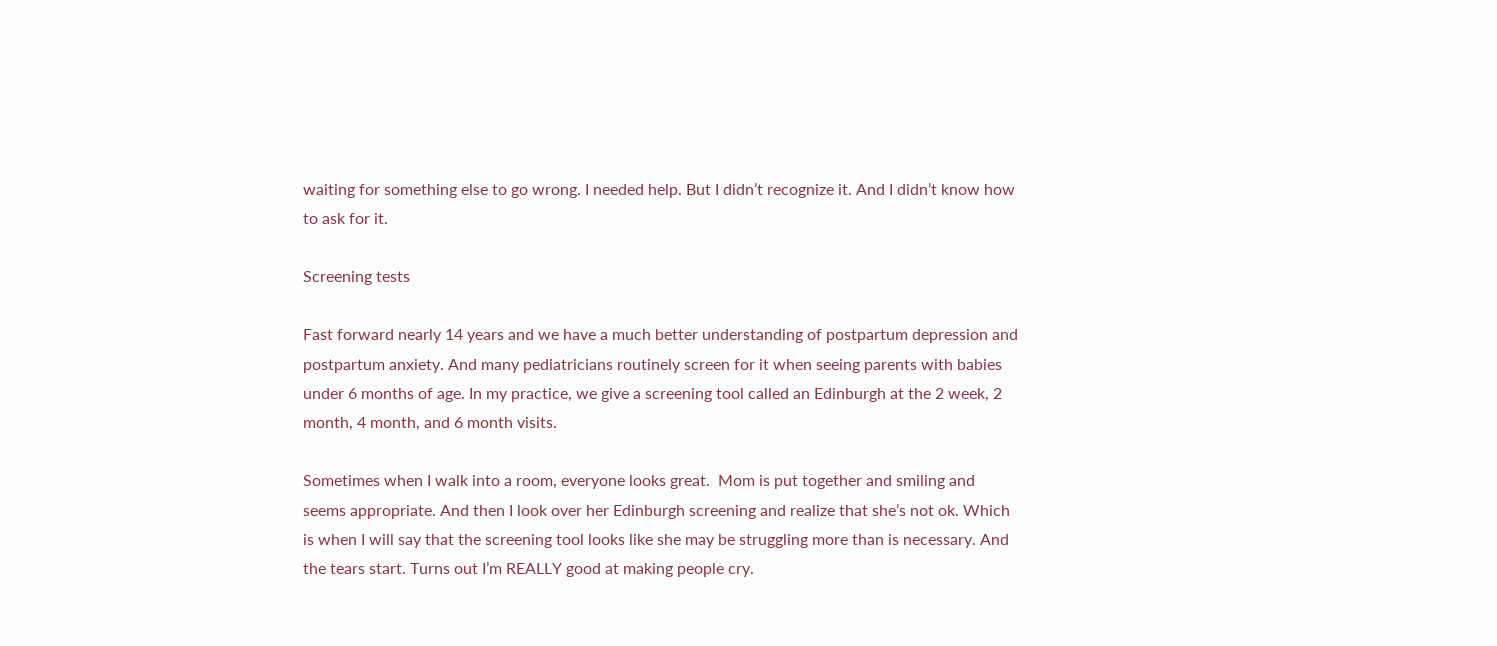waiting for something else to go wrong. I needed help. But I didn’t recognize it. And I didn’t know how to ask for it.

Screening tests

Fast forward nearly 14 years and we have a much better understanding of postpartum depression and postpartum anxiety. And many pediatricians routinely screen for it when seeing parents with babies under 6 months of age. In my practice, we give a screening tool called an Edinburgh at the 2 week, 2 month, 4 month, and 6 month visits.

Sometimes when I walk into a room, everyone looks great.  Mom is put together and smiling and seems appropriate. And then I look over her Edinburgh screening and realize that she’s not ok. Which is when I will say that the screening tool looks like she may be struggling more than is necessary. And the tears start. Turns out I’m REALLY good at making people cry.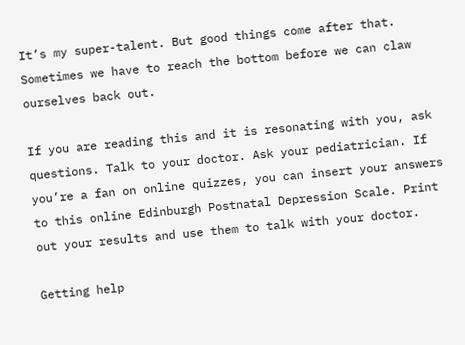It’s my super-talent. But good things come after that. Sometimes we have to reach the bottom before we can claw ourselves back out.

If you are reading this and it is resonating with you, ask questions. Talk to your doctor. Ask your pediatrician. If you’re a fan on online quizzes, you can insert your answers to this online Edinburgh Postnatal Depression Scale. Print out your results and use them to talk with your doctor.

Getting help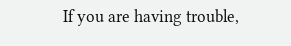If you are having trouble,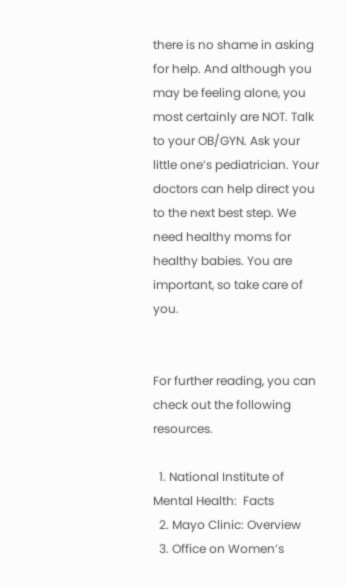there is no shame in asking for help. And although you may be feeling alone, you most certainly are NOT. Talk to your OB/GYN. Ask your little one’s pediatrician. Your doctors can help direct you to the next best step. We need healthy moms for healthy babies. You are important, so take care of you.


For further reading, you can check out the following resources.

  1. National Institute of Mental Health:  Facts
  2. Mayo Clinic: Overview
  3. Office on Women’s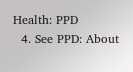Health: PPD
  4. See PPD: About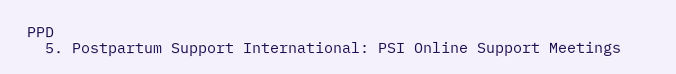PPD
  5. Postpartum Support International: PSI Online Support Meetings